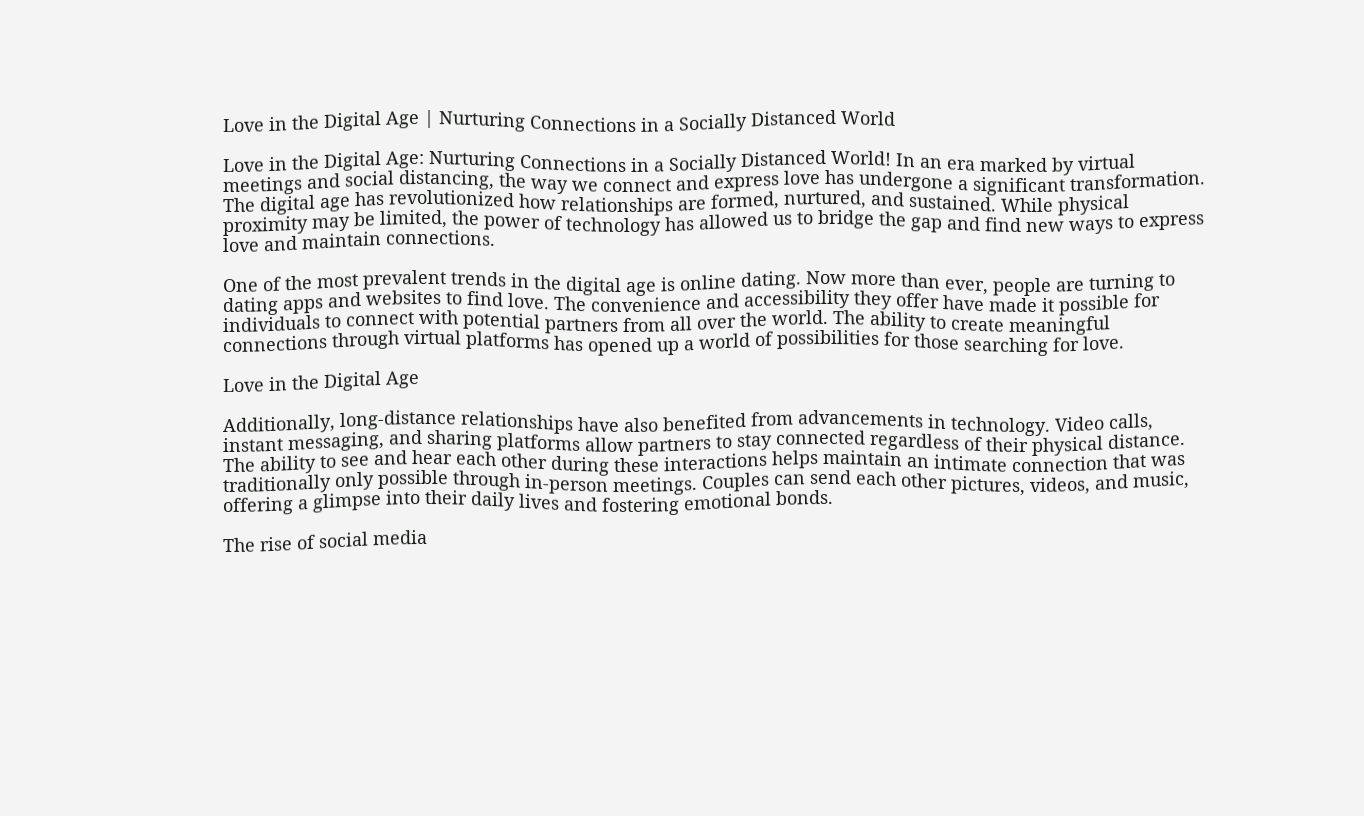Love in the Digital Age | Nurturing Connections in a Socially Distanced World

Love in the Digital Age: Nurturing Connections in a Socially Distanced World! In an era marked by virtual meetings and social distancing, the way we connect and express love has undergone a significant transformation. The digital age has revolutionized how relationships are formed, nurtured, and sustained. While physical proximity may be limited, the power of technology has allowed us to bridge the gap and find new ways to express love and maintain connections.

One of the most prevalent trends in the digital age is online dating. Now more than ever, people are turning to dating apps and websites to find love. The convenience and accessibility they offer have made it possible for individuals to connect with potential partners from all over the world. The ability to create meaningful connections through virtual platforms has opened up a world of possibilities for those searching for love.

Love in the Digital Age

Additionally, long-distance relationships have also benefited from advancements in technology. Video calls, instant messaging, and sharing platforms allow partners to stay connected regardless of their physical distance. The ability to see and hear each other during these interactions helps maintain an intimate connection that was traditionally only possible through in-person meetings. Couples can send each other pictures, videos, and music, offering a glimpse into their daily lives and fostering emotional bonds.

The rise of social media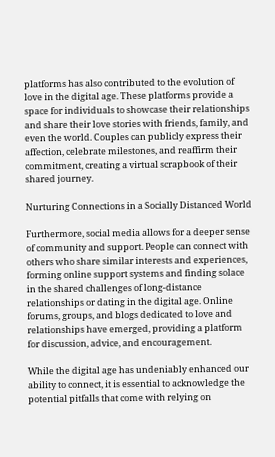platforms has also contributed to the evolution of love in the digital age. These platforms provide a space for individuals to showcase their relationships and share their love stories with friends, family, and even the world. Couples can publicly express their affection, celebrate milestones, and reaffirm their commitment, creating a virtual scrapbook of their shared journey.

Nurturing Connections in a Socially Distanced World

Furthermore, social media allows for a deeper sense of community and support. People can connect with others who share similar interests and experiences, forming online support systems and finding solace in the shared challenges of long-distance relationships or dating in the digital age. Online forums, groups, and blogs dedicated to love and relationships have emerged, providing a platform for discussion, advice, and encouragement.

While the digital age has undeniably enhanced our ability to connect, it is essential to acknowledge the potential pitfalls that come with relying on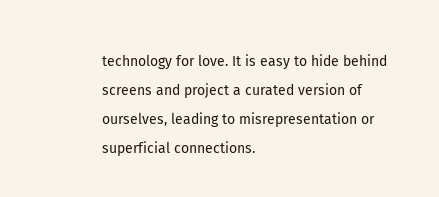technology for love. It is easy to hide behind screens and project a curated version of ourselves, leading to misrepresentation or superficial connections.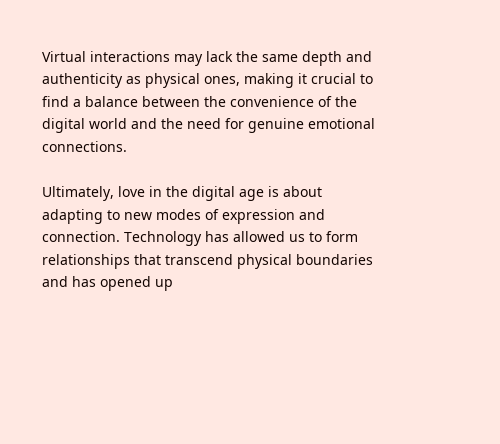Virtual interactions may lack the same depth and authenticity as physical ones, making it crucial to find a balance between the convenience of the digital world and the need for genuine emotional connections.

Ultimately, love in the digital age is about adapting to new modes of expression and connection. Technology has allowed us to form relationships that transcend physical boundaries and has opened up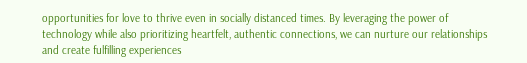opportunities for love to thrive even in socially distanced times. By leveraging the power of technology while also prioritizing heartfelt, authentic connections, we can nurture our relationships and create fulfilling experiences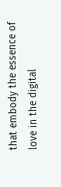that embody the essence of love in the digital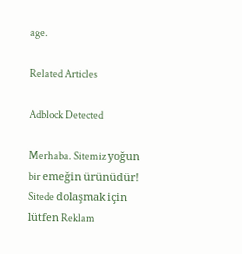age.

Related Articles

Adblock Detected

Merhaba. Sitemiz yoğun bir emeğin ürünüdür! Sitede dolaşmak için lütfen Reklam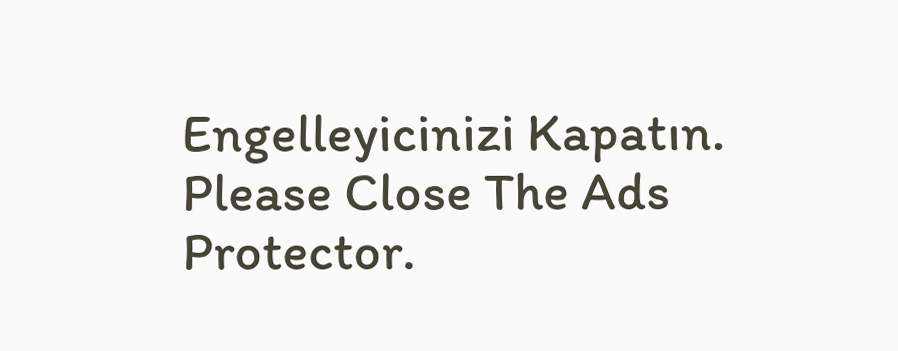Engelleyicinizi Kapatın. Please Close The Ads Protector.